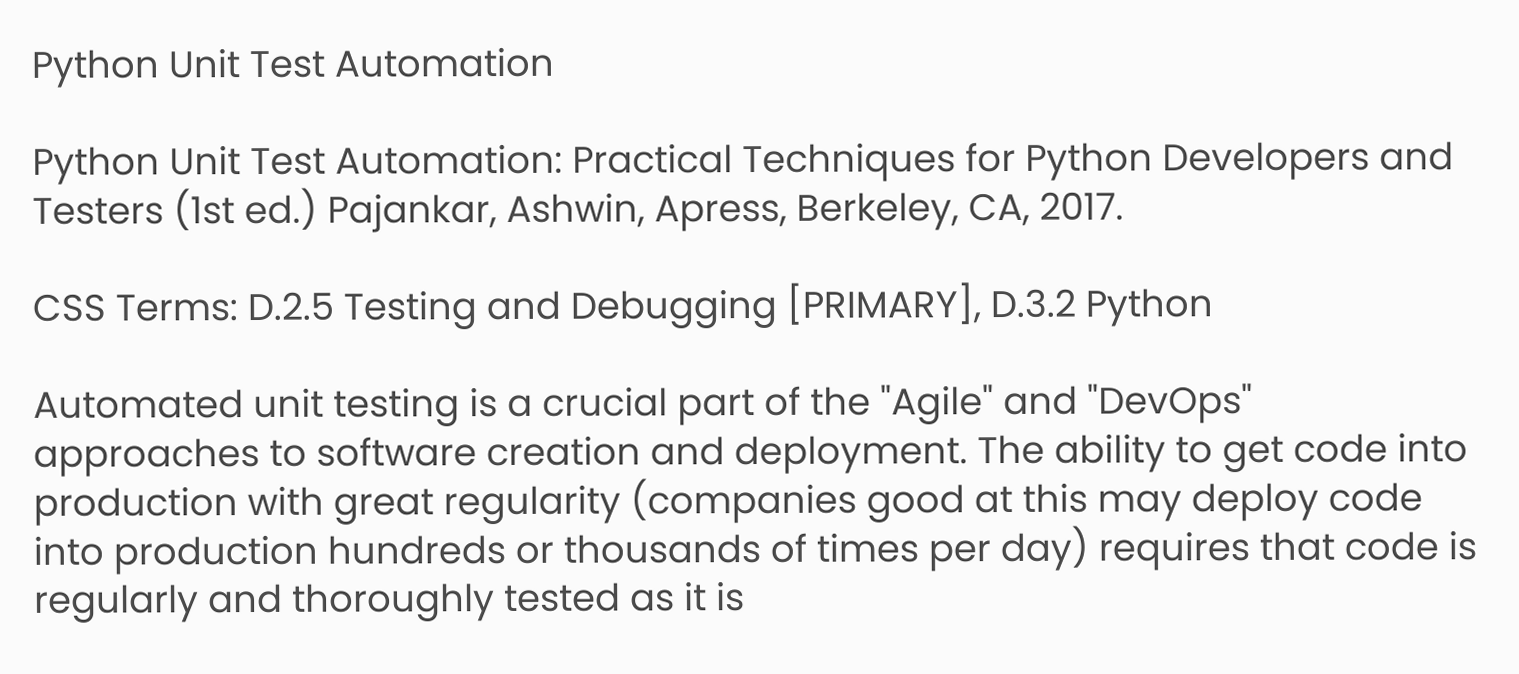Python Unit Test Automation

Python Unit Test Automation: Practical Techniques for Python Developers and Testers (1st ed.) Pajankar, Ashwin, Apress, Berkeley, CA, 2017.

CSS Terms: D.2.5 Testing and Debugging [PRIMARY], D.3.2 Python

Automated unit testing is a crucial part of the "Agile" and "DevOps" approaches to software creation and deployment. The ability to get code into production with great regularity (companies good at this may deploy code into production hundreds or thousands of times per day) requires that code is regularly and thoroughly tested as it is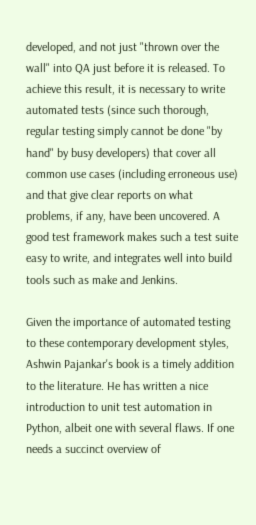developed, and not just "thrown over the wall" into QA just before it is released. To achieve this result, it is necessary to write automated tests (since such thorough, regular testing simply cannot be done "by hand" by busy developers) that cover all common use cases (including erroneous use) and that give clear reports on what problems, if any, have been uncovered. A good test framework makes such a test suite easy to write, and integrates well into build tools such as make and Jenkins.

Given the importance of automated testing to these contemporary development styles, Ashwin Pajankar's book is a timely addition to the literature. He has written a nice introduction to unit test automation in Python, albeit one with several flaws. If one needs a succinct overview of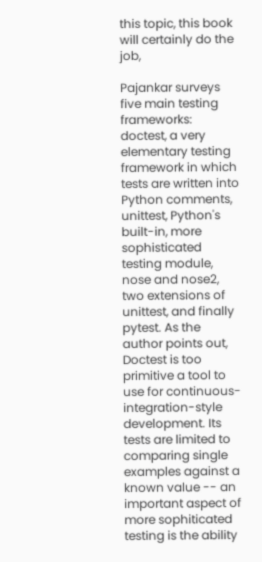this topic, this book will certainly do the job,

Pajankar surveys five main testing frameworks: doctest, a very elementary testing framework in which tests are written into Python comments, unittest, Python's built-in, more sophisticated testing module, nose and nose2, two extensions of unittest, and finally pytest. As the author points out, Doctest is too primitive a tool to use for continuous-integration-style development. Its tests are limited to comparing single examples against a known value -- an important aspect of more sophiticated testing is the ability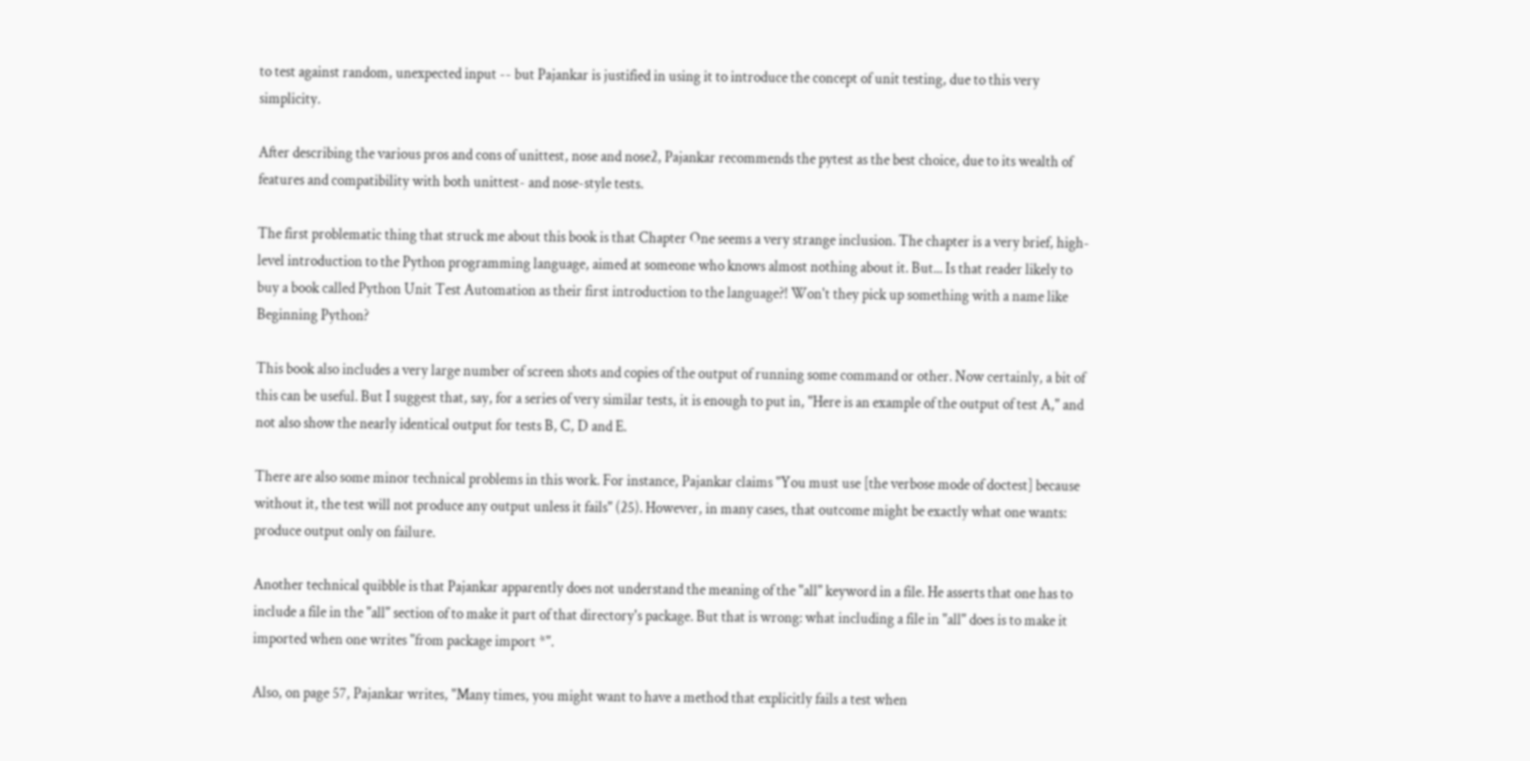to test against random, unexpected input -- but Pajankar is justified in using it to introduce the concept of unit testing, due to this very simplicity.

After describing the various pros and cons of unittest, nose and nose2, Pajankar recommends the pytest as the best choice, due to its wealth of features and compatibility with both unittest- and nose-style tests.

The first problematic thing that struck me about this book is that Chapter One seems a very strange inclusion. The chapter is a very brief, high-level introduction to the Python programming language, aimed at someone who knows almost nothing about it. But... Is that reader likely to buy a book called Python Unit Test Automation as their first introduction to the language?! Won't they pick up something with a name like Beginning Python?

This book also includes a very large number of screen shots and copies of the output of running some command or other. Now certainly, a bit of this can be useful. But I suggest that, say, for a series of very similar tests, it is enough to put in, "Here is an example of the output of test A," and not also show the nearly identical output for tests B, C, D and E.

There are also some minor technical problems in this work. For instance, Pajankar claims "You must use [the verbose mode of doctest] because without it, the test will not produce any output unless it fails" (25). However, in many cases, that outcome might be exactly what one wants: produce output only on failure.

Another technical quibble is that Pajankar apparently does not understand the meaning of the "all" keyword in a file. He asserts that one has to include a file in the "all" section of to make it part of that directory's package. But that is wrong: what including a file in "all" does is to make it imported when one writes "from package import *".

Also, on page 57, Pajankar writes, "Many times, you might want to have a method that explicitly fails a test when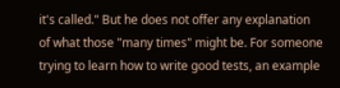it's called." But he does not offer any explanation of what those "many times" might be. For someone trying to learn how to write good tests, an example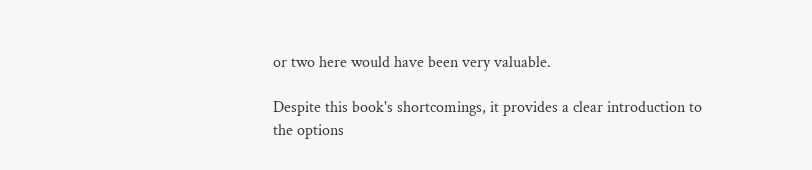or two here would have been very valuable.

Despite this book's shortcomings, it provides a clear introduction to the options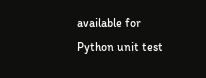available for Python unit test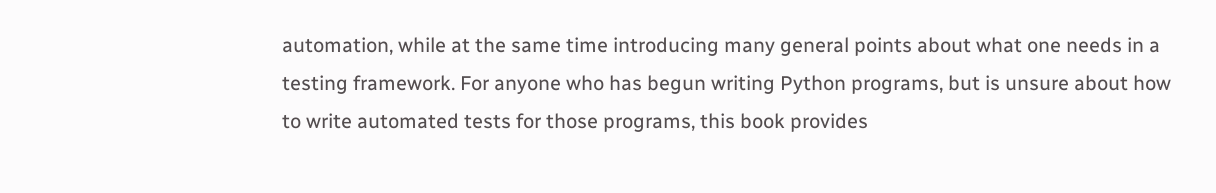automation, while at the same time introducing many general points about what one needs in a testing framework. For anyone who has begun writing Python programs, but is unsure about how to write automated tests for those programs, this book provides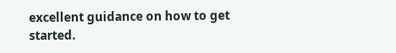excellent guidance on how to get started.